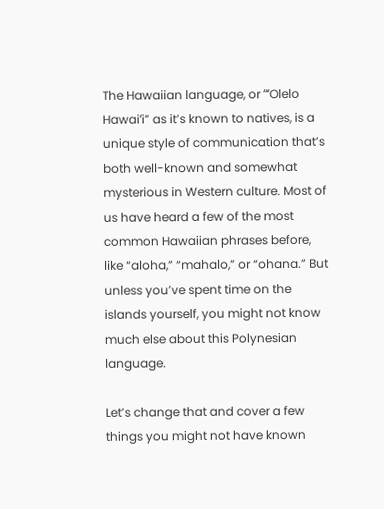The Hawaiian language, or “ʻOlelo Hawaiʻi” as it’s known to natives, is a unique style of communication that’s both well-known and somewhat mysterious in Western culture. Most of us have heard a few of the most common Hawaiian phrases before, like “aloha,” “mahalo,” or “ohana.” But unless you’ve spent time on the islands yourself, you might not know much else about this Polynesian language.

Let’s change that and cover a few things you might not have known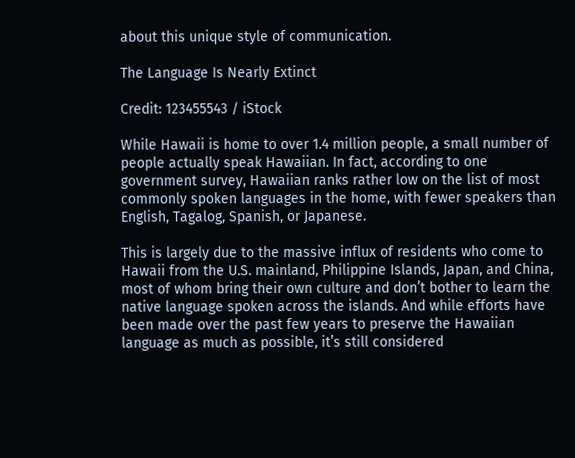about this unique style of communication.

The Language Is Nearly Extinct

Credit: 123455543 / iStock

While Hawaii is home to over 1.4 million people, a small number of people actually speak Hawaiian. In fact, according to one government survey, Hawaiian ranks rather low on the list of most commonly spoken languages in the home, with fewer speakers than English, Tagalog, Spanish, or Japanese.

This is largely due to the massive influx of residents who come to Hawaii from the U.S. mainland, Philippine Islands, Japan, and China, most of whom bring their own culture and don’t bother to learn the native language spoken across the islands. And while efforts have been made over the past few years to preserve the Hawaiian language as much as possible, it’s still considered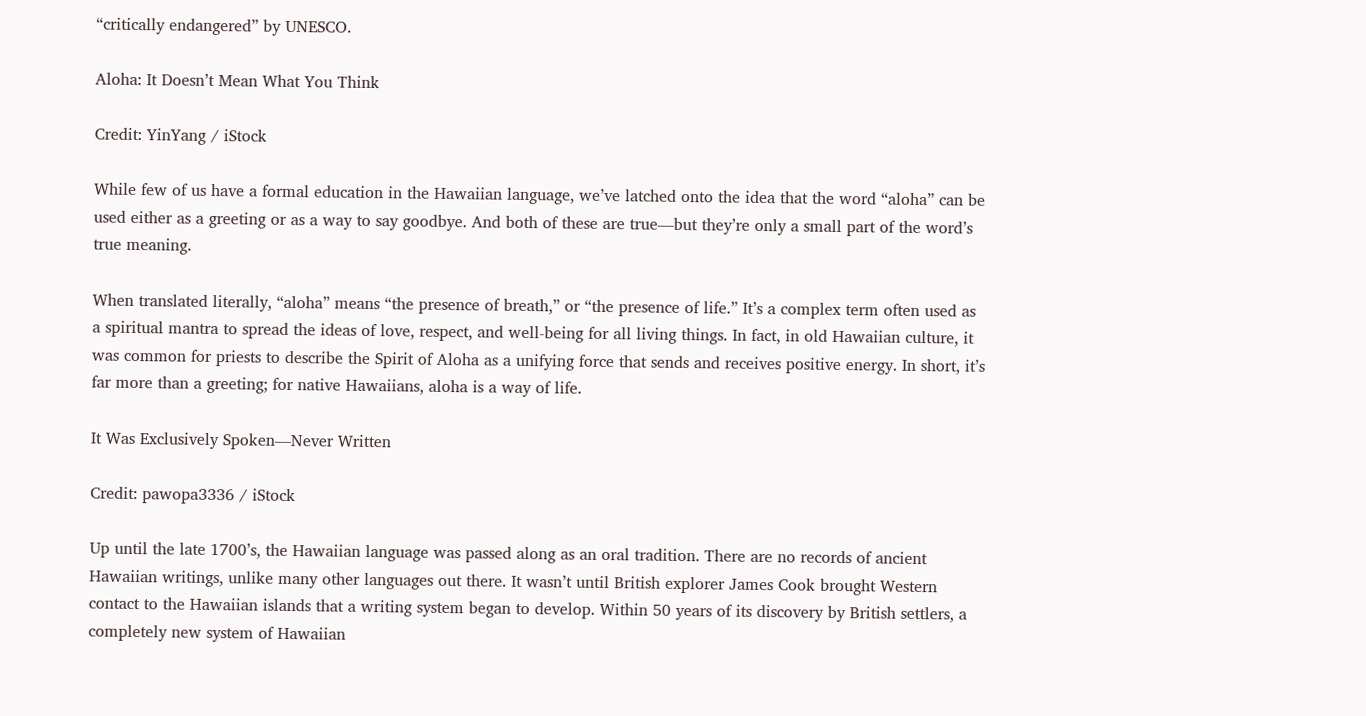“critically endangered” by UNESCO.

Aloha: It Doesn’t Mean What You Think

Credit: YinYang / iStock

While few of us have a formal education in the Hawaiian language, we’ve latched onto the idea that the word “aloha” can be used either as a greeting or as a way to say goodbye. And both of these are true—but they’re only a small part of the word’s true meaning.

When translated literally, “aloha” means “the presence of breath,” or “the presence of life.” It’s a complex term often used as a spiritual mantra to spread the ideas of love, respect, and well-being for all living things. In fact, in old Hawaiian culture, it was common for priests to describe the Spirit of Aloha as a unifying force that sends and receives positive energy. In short, it’s far more than a greeting; for native Hawaiians, aloha is a way of life.

It Was Exclusively Spoken—Never Written

Credit: pawopa3336 / iStock

Up until the late 1700’s, the Hawaiian language was passed along as an oral tradition. There are no records of ancient Hawaiian writings, unlike many other languages out there. It wasn’t until British explorer James Cook brought Western contact to the Hawaiian islands that a writing system began to develop. Within 50 years of its discovery by British settlers, a completely new system of Hawaiian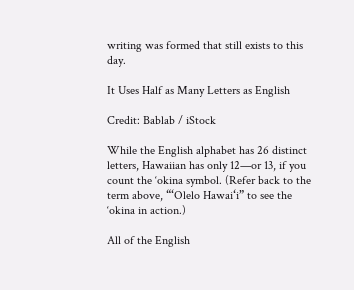writing was formed that still exists to this day.

It Uses Half as Many Letters as English

Credit: Bablab / iStock

While the English alphabet has 26 distinct letters, Hawaiian has only 12—or 13, if you count the ‘okina symbol. (Refer back to the term above, “ʻOlelo Hawaiʻi” to see the ‘okina in action.)

All of the English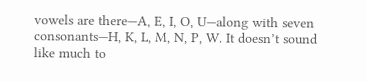vowels are there—A, E, I, O, U—along with seven consonants—H, K, L, M, N, P, W. It doesn’t sound like much to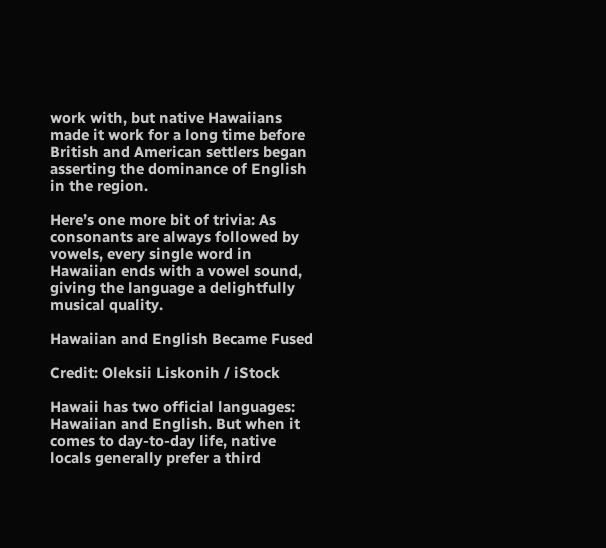work with, but native Hawaiians made it work for a long time before British and American settlers began asserting the dominance of English in the region.

Here’s one more bit of trivia: As consonants are always followed by vowels, every single word in Hawaiian ends with a vowel sound, giving the language a delightfully musical quality.

Hawaiian and English Became Fused

Credit: Oleksii Liskonih / iStock

Hawaii has two official languages: Hawaiian and English. But when it comes to day-to-day life, native locals generally prefer a third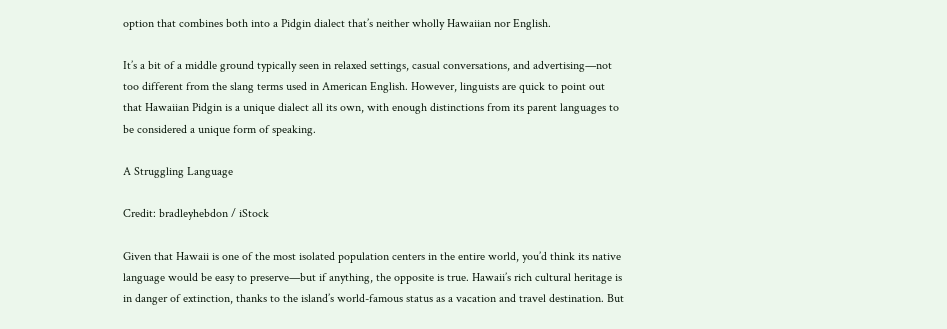option that combines both into a Pidgin dialect that’s neither wholly Hawaiian nor English.

It’s a bit of a middle ground typically seen in relaxed settings, casual conversations, and advertising—not too different from the slang terms used in American English. However, linguists are quick to point out that Hawaiian Pidgin is a unique dialect all its own, with enough distinctions from its parent languages to be considered a unique form of speaking.

A Struggling Language

Credit: bradleyhebdon / iStock

Given that Hawaii is one of the most isolated population centers in the entire world, you’d think its native language would be easy to preserve—but if anything, the opposite is true. Hawaii’s rich cultural heritage is in danger of extinction, thanks to the island’s world-famous status as a vacation and travel destination. But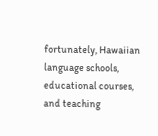fortunately, Hawaiian language schools, educational courses, and teaching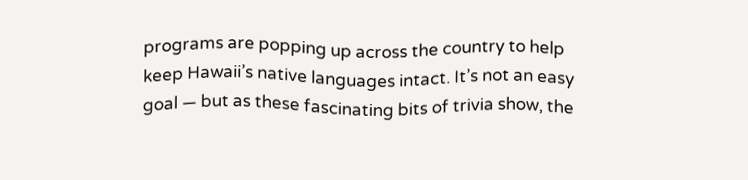programs are popping up across the country to help keep Hawaii’s native languages intact. It’s not an easy goal — but as these fascinating bits of trivia show, the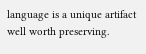language is a unique artifact well worth preserving.